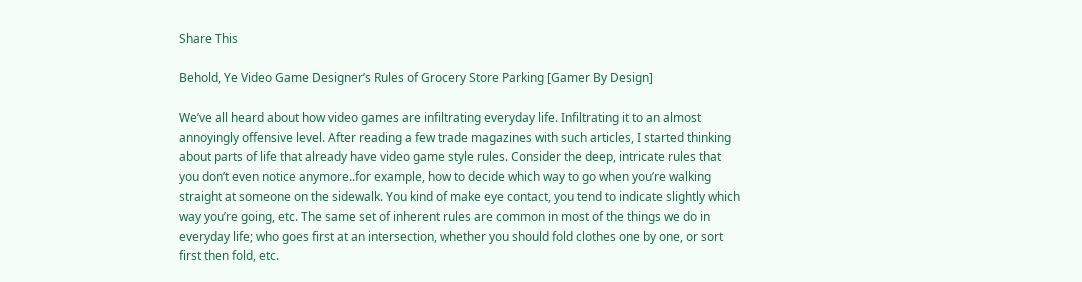Share This

Behold, Ye Video Game Designer’s Rules of Grocery Store Parking [Gamer By Design]

We’ve all heard about how video games are infiltrating everyday life. Infiltrating it to an almost annoyingly offensive level. After reading a few trade magazines with such articles, I started thinking about parts of life that already have video game style rules. Consider the deep, intricate rules that you don’t even notice anymore..for example, how to decide which way to go when you’re walking straight at someone on the sidewalk. You kind of make eye contact, you tend to indicate slightly which way you’re going, etc. The same set of inherent rules are common in most of the things we do in everyday life; who goes first at an intersection, whether you should fold clothes one by one, or sort first then fold, etc.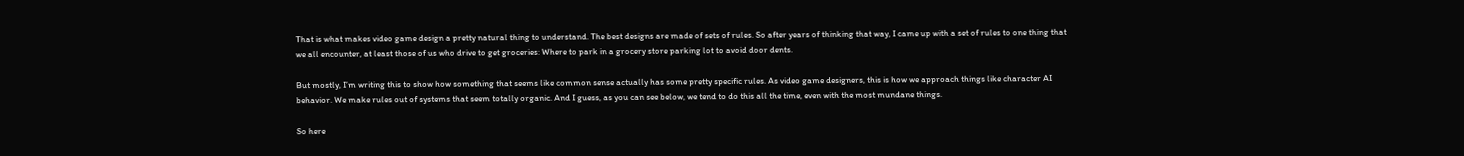That is what makes video game design a pretty natural thing to understand. The best designs are made of sets of rules. So after years of thinking that way, I came up with a set of rules to one thing that we all encounter, at least those of us who drive to get groceries: Where to park in a grocery store parking lot to avoid door dents.

But mostly, I’m writing this to show how something that seems like common sense actually has some pretty specific rules. As video game designers, this is how we approach things like character AI behavior. We make rules out of systems that seem totally organic. And I guess, as you can see below, we tend to do this all the time, even with the most mundane things.

So here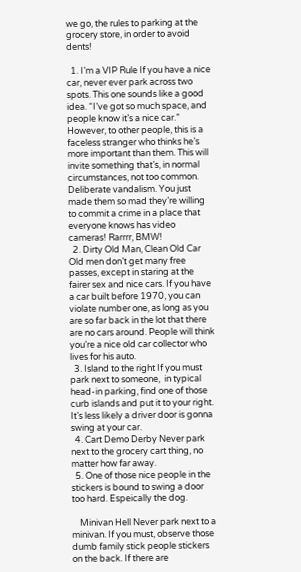we go, the rules to parking at the grocery store, in order to avoid dents!

  1. I’m a VIP Rule If you have a nice car, never ever park across two spots. This one sounds like a good idea. “I’ve got so much space, and people know it’s a nice car.” However, to other people, this is a faceless stranger who thinks he’s more important than them. This will invite something that’s, in normal circumstances, not too common. Deliberate vandalism. You just made them so mad they’re willing to commit a crime in a place that everyone knows has video cameras! Rarrrr, BMW!
  2. Dirty Old Man, Clean Old Car Old men don’t get many free passes, except in staring at the fairer sex and nice cars. If you have a car built before 1970, you can violate number one, as long as you are so far back in the lot that there are no cars around. People will think you’re a nice old car collector who lives for his auto.
  3. Island to the right If you must park next to someone,  in typical head-in parking, find one of those curb islands and put it to your right. It’s less likely a driver door is gonna swing at your car.
  4. Cart Demo Derby Never park next to the grocery cart thing, no matter how far away.
  5. One of those nice people in the stickers is bound to swing a door too hard. Espeically the dog.

    Minivan Hell Never park next to a minivan. If you must, observe those dumb family stick people stickers on the back. If there are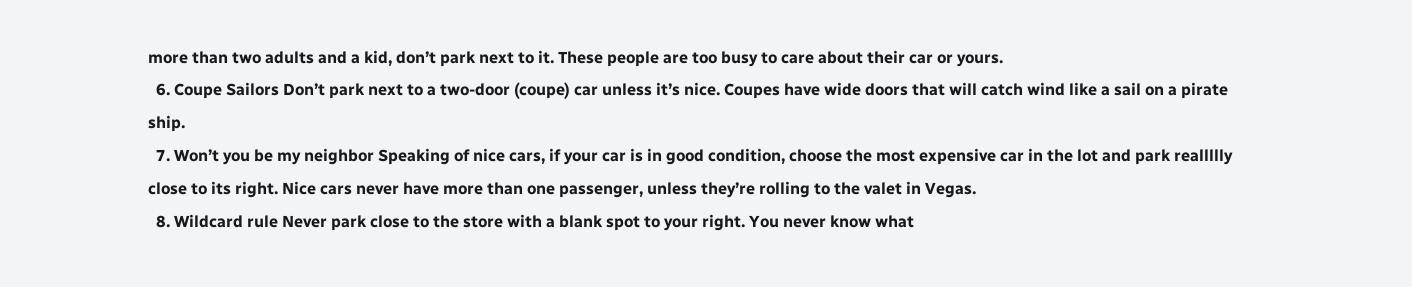more than two adults and a kid, don’t park next to it. These people are too busy to care about their car or yours.
  6. Coupe Sailors Don’t park next to a two-door (coupe) car unless it’s nice. Coupes have wide doors that will catch wind like a sail on a pirate ship.
  7. Won’t you be my neighbor Speaking of nice cars, if your car is in good condition, choose the most expensive car in the lot and park reallllly close to its right. Nice cars never have more than one passenger, unless they’re rolling to the valet in Vegas.
  8. Wildcard rule Never park close to the store with a blank spot to your right. You never know what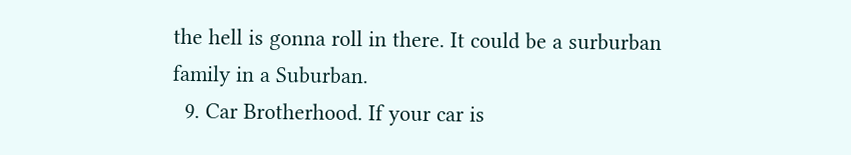the hell is gonna roll in there. It could be a surburban family in a Suburban.
  9. Car Brotherhood. If your car is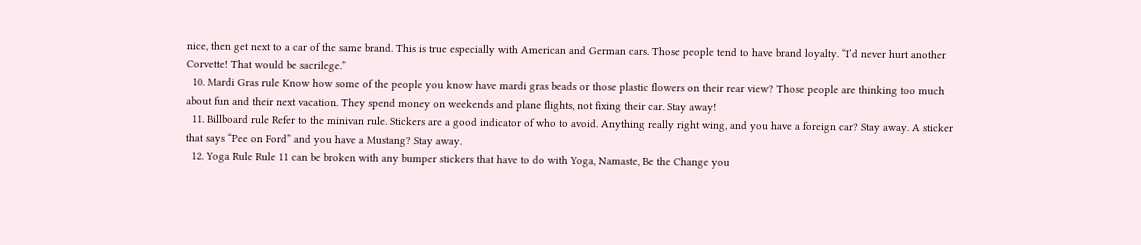nice, then get next to a car of the same brand. This is true especially with American and German cars. Those people tend to have brand loyalty. “I’d never hurt another Corvette! That would be sacrilege.”
  10. Mardi Gras rule Know how some of the people you know have mardi gras beads or those plastic flowers on their rear view? Those people are thinking too much about fun and their next vacation. They spend money on weekends and plane flights, not fixing their car. Stay away!
  11. Billboard rule Refer to the minivan rule. Stickers are a good indicator of who to avoid. Anything really right wing, and you have a foreign car? Stay away. A sticker that says “Pee on Ford” and you have a Mustang? Stay away.
  12. Yoga Rule Rule 11 can be broken with any bumper stickers that have to do with Yoga, Namaste, Be the Change you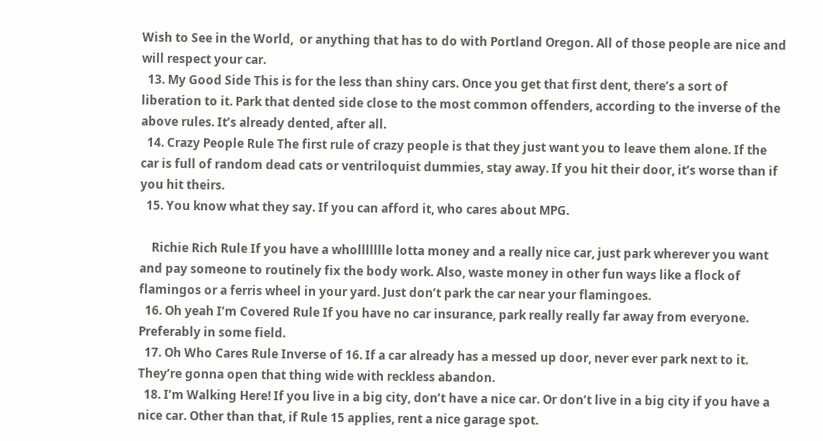Wish to See in the World,  or anything that has to do with Portland Oregon. All of those people are nice and will respect your car.
  13. My Good Side This is for the less than shiny cars. Once you get that first dent, there’s a sort of liberation to it. Park that dented side close to the most common offenders, according to the inverse of the above rules. It’s already dented, after all.
  14. Crazy People Rule The first rule of crazy people is that they just want you to leave them alone. If the car is full of random dead cats or ventriloquist dummies, stay away. If you hit their door, it’s worse than if you hit theirs.
  15. You know what they say. If you can afford it, who cares about MPG.

    Richie Rich Rule If you have a whollllllle lotta money and a really nice car, just park wherever you want and pay someone to routinely fix the body work. Also, waste money in other fun ways like a flock of flamingos or a ferris wheel in your yard. Just don’t park the car near your flamingoes.
  16. Oh yeah I’m Covered Rule If you have no car insurance, park really really far away from everyone. Preferably in some field.
  17. Oh Who Cares Rule Inverse of 16. If a car already has a messed up door, never ever park next to it. They’re gonna open that thing wide with reckless abandon.
  18. I’m Walking Here! If you live in a big city, don’t have a nice car. Or don’t live in a big city if you have a nice car. Other than that, if Rule 15 applies, rent a nice garage spot.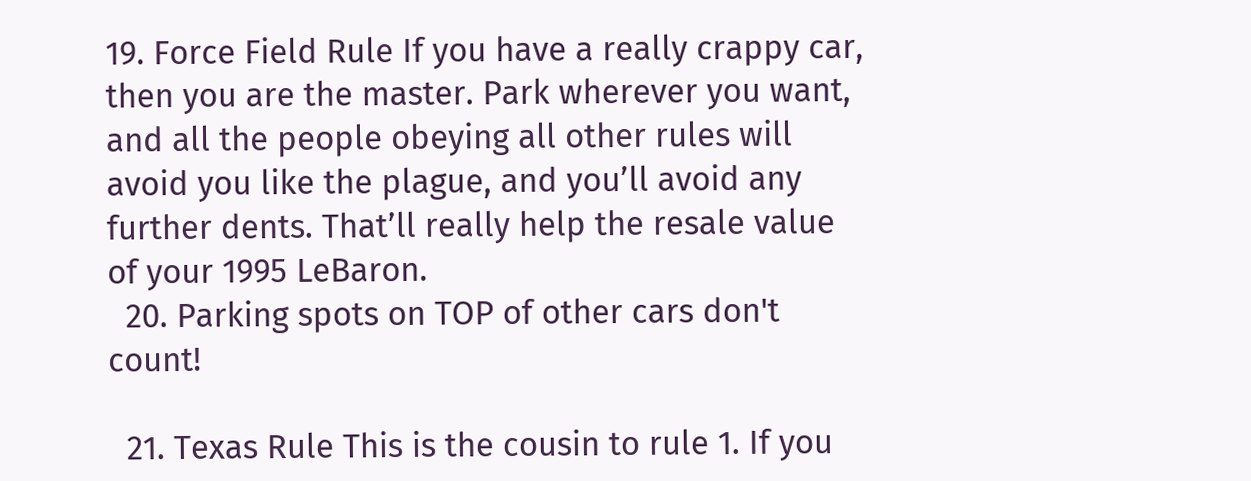19. Force Field Rule If you have a really crappy car, then you are the master. Park wherever you want, and all the people obeying all other rules will avoid you like the plague, and you’ll avoid any further dents. That’ll really help the resale value of your 1995 LeBaron.
  20. Parking spots on TOP of other cars don't count!

  21. Texas Rule This is the cousin to rule 1. If you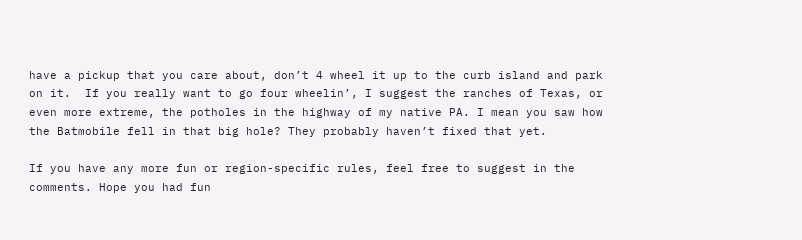have a pickup that you care about, don’t 4 wheel it up to the curb island and park on it.  If you really want to go four wheelin’, I suggest the ranches of Texas, or even more extreme, the potholes in the highway of my native PA. I mean you saw how the Batmobile fell in that big hole? They probably haven’t fixed that yet.

If you have any more fun or region-specific rules, feel free to suggest in the comments. Hope you had fun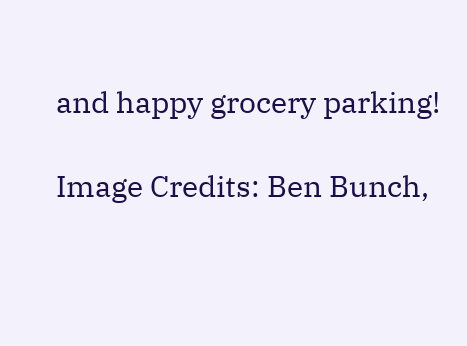and happy grocery parking!

Image Credits: Ben Bunch,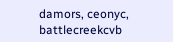damors, ceonyc, battlecreekcvb